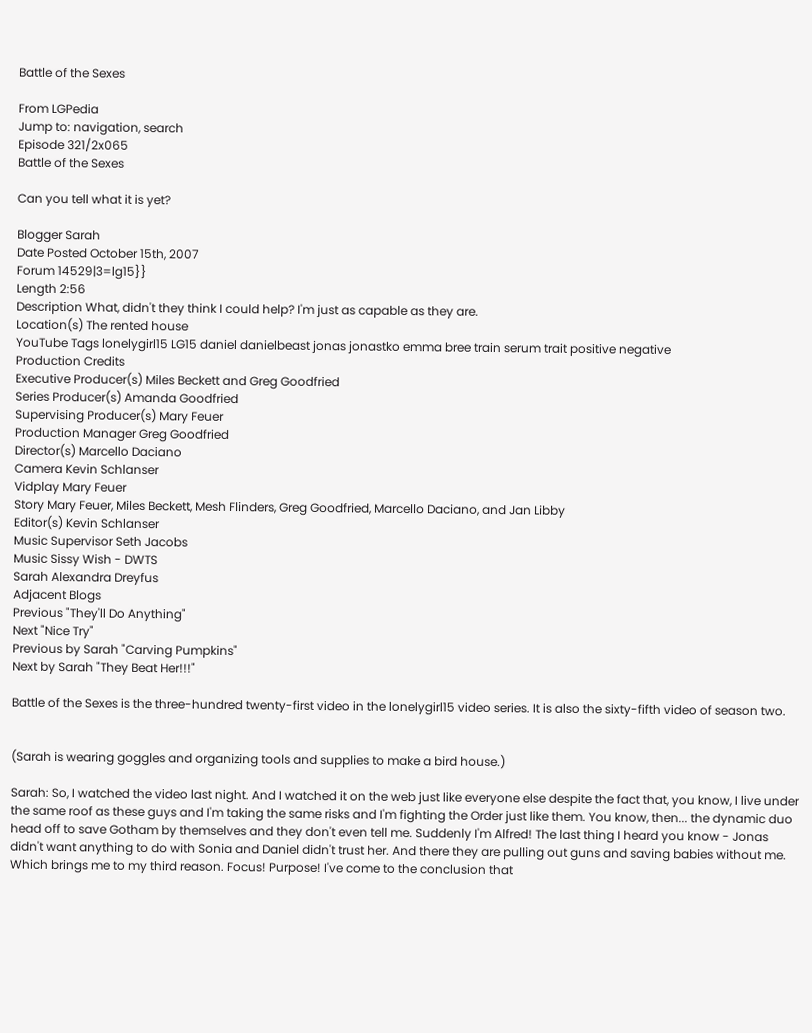Battle of the Sexes

From LGPedia
Jump to: navigation, search
Episode 321/2x065
Battle of the Sexes

Can you tell what it is yet?

Blogger Sarah
Date Posted October 15th, 2007
Forum 14529|3=lg15}}
Length 2:56
Description What, didn't they think I could help? I'm just as capable as they are.
Location(s) The rented house
YouTube Tags lonelygirl15 LG15 daniel danielbeast jonas jonastko emma bree train serum trait positive negative
Production Credits
Executive Producer(s) Miles Beckett and Greg Goodfried
Series Producer(s) Amanda Goodfried
Supervising Producer(s) Mary Feuer
Production Manager Greg Goodfried
Director(s) Marcello Daciano
Camera Kevin Schlanser
Vidplay Mary Feuer
Story Mary Feuer, Miles Beckett, Mesh Flinders, Greg Goodfried, Marcello Daciano, and Jan Libby
Editor(s) Kevin Schlanser
Music Supervisor Seth Jacobs
Music Sissy Wish - DWTS
Sarah Alexandra Dreyfus
Adjacent Blogs
Previous "They'll Do Anything"
Next "Nice Try"
Previous by Sarah "Carving Pumpkins"
Next by Sarah "They Beat Her!!!"

Battle of the Sexes is the three-hundred twenty-first video in the lonelygirl15 video series. It is also the sixty-fifth video of season two.


(Sarah is wearing goggles and organizing tools and supplies to make a bird house.)

Sarah: So, I watched the video last night. And I watched it on the web just like everyone else despite the fact that, you know, I live under the same roof as these guys and I'm taking the same risks and I'm fighting the Order just like them. You know, then... the dynamic duo head off to save Gotham by themselves and they don't even tell me. Suddenly I'm Alfred! The last thing I heard you know - Jonas didn't want anything to do with Sonia and Daniel didn't trust her. And there they are pulling out guns and saving babies without me. Which brings me to my third reason. Focus! Purpose! I've come to the conclusion that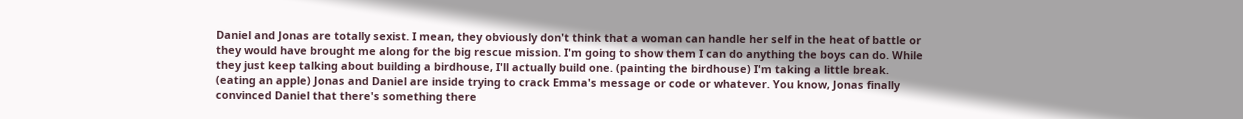Daniel and Jonas are totally sexist. I mean, they obviously don't think that a woman can handle her self in the heat of battle or they would have brought me along for the big rescue mission. I'm going to show them I can do anything the boys can do. While they just keep talking about building a birdhouse, I'll actually build one. (painting the birdhouse) I'm taking a little break. (eating an apple) Jonas and Daniel are inside trying to crack Emma's message or code or whatever. You know, Jonas finally convinced Daniel that there's something there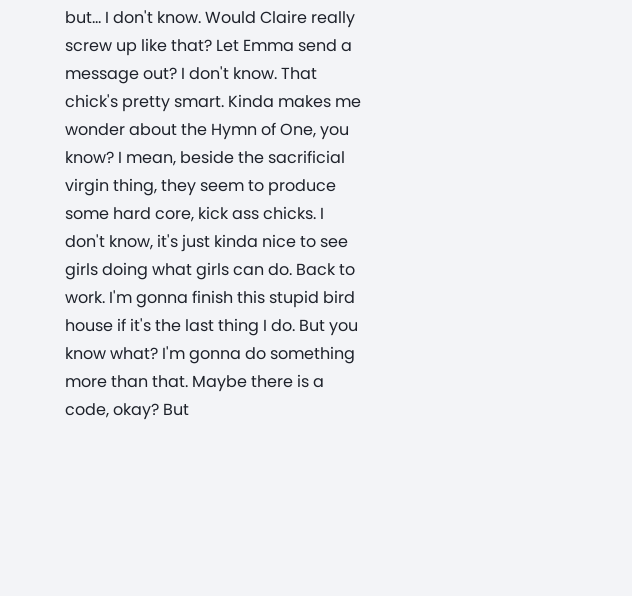but... I don't know. Would Claire really screw up like that? Let Emma send a message out? I don't know. That chick's pretty smart. Kinda makes me wonder about the Hymn of One, you know? I mean, beside the sacrificial virgin thing, they seem to produce some hard core, kick ass chicks. I don't know, it's just kinda nice to see girls doing what girls can do. Back to work. I'm gonna finish this stupid bird house if it's the last thing I do. But you know what? I'm gonna do something more than that. Maybe there is a code, okay? But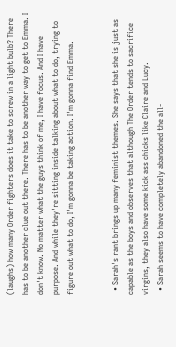(laughs) how many Order fighters does it take to screw in a light bulb? There has to be another clue out there. There has to be another way to get to Emma. I don't know. No matter what the guys think of me, I have focus. And I have purpose. And while they're sitting inside talking about what to do, trying to figure out what to do, I'm gonna be taking action. I'm gonna find Emma.


  • Sarah's rant brings up many feminist themes. She says that she is just as capable as the boys and observes that although The Order tends to sacrifice virgins, they also have some kick ass chicks like Claire and Lucy.
  • Sarah seems to have completely abandoned the all-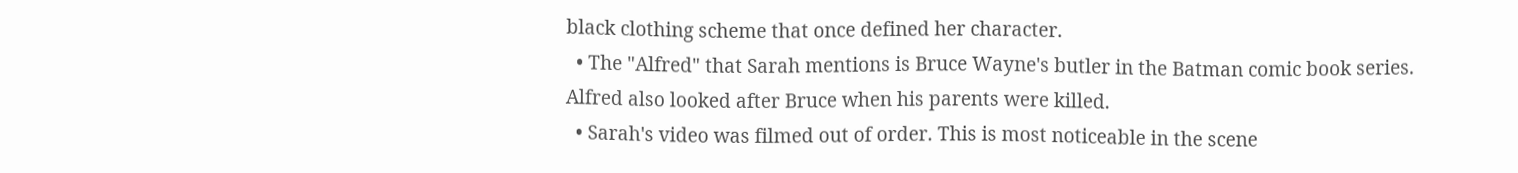black clothing scheme that once defined her character.
  • The "Alfred" that Sarah mentions is Bruce Wayne's butler in the Batman comic book series. Alfred also looked after Bruce when his parents were killed.
  • Sarah's video was filmed out of order. This is most noticeable in the scene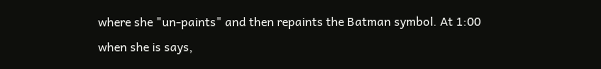where she "un-paints" and then repaints the Batman symbol. At 1:00 when she is says,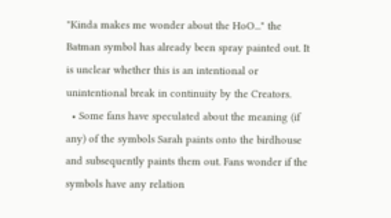"Kinda makes me wonder about the HoO..." the Batman symbol has already been spray painted out. It is unclear whether this is an intentional or unintentional break in continuity by the Creators.
  • Some fans have speculated about the meaning (if any) of the symbols Sarah paints onto the birdhouse and subsequently paints them out. Fans wonder if the symbols have any relation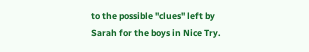to the possible "clues" left by Sarah for the boys in Nice Try.